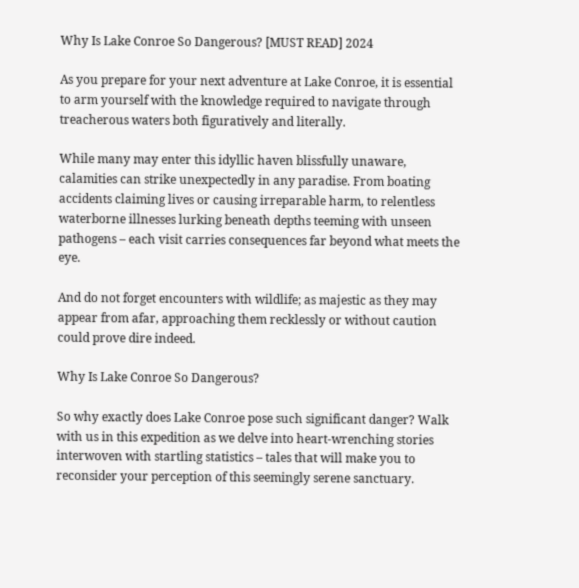Why Is Lake Conroe So Dangerous? [MUST READ] 2024

As you prepare for your next adventure at Lake Conroe, it is essential to arm yourself with the knowledge required to navigate through treacherous waters both figuratively and literally.

While many may enter this idyllic haven blissfully unaware, calamities can strike unexpectedly in any paradise. From boating accidents claiming lives or causing irreparable harm, to relentless waterborne illnesses lurking beneath depths teeming with unseen pathogens – each visit carries consequences far beyond what meets the eye.

And do not forget encounters with wildlife; as majestic as they may appear from afar, approaching them recklessly or without caution could prove dire indeed.

Why Is Lake Conroe So Dangerous?

So why exactly does Lake Conroe pose such significant danger? Walk with us in this expedition as we delve into heart-wrenching stories interwoven with startling statistics – tales that will make you to reconsider your perception of this seemingly serene sanctuary.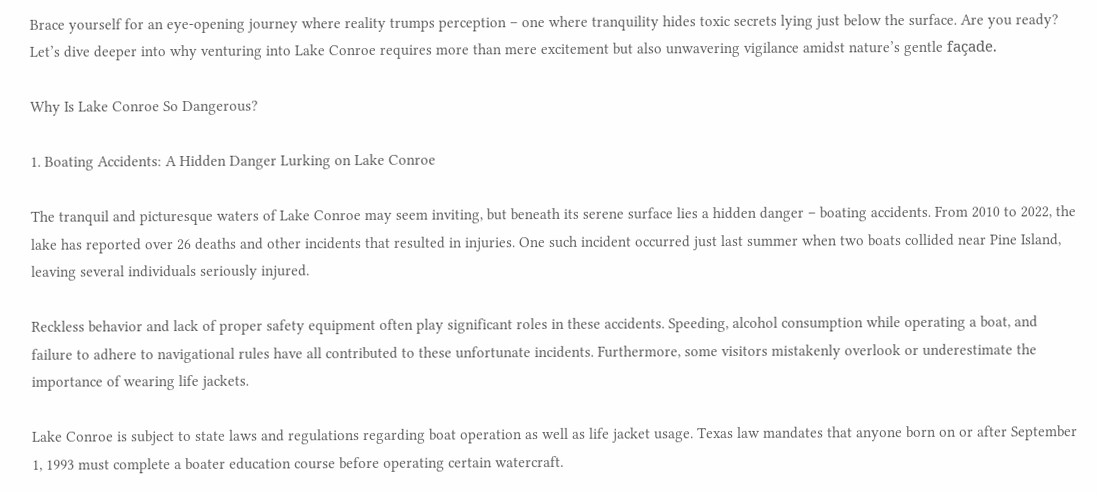Brace yourself for an eye-opening journey where reality trumps perception – one where tranquility hides toxic secrets lying just below the surface. Are you ready? Let’s dive deeper into why venturing into Lake Conroe requires more than mere excitement but also unwavering vigilance amidst nature’s gentle façade.

Why Is Lake Conroe So Dangerous?

1. Boating Accidents: A Hidden Danger Lurking on Lake Conroe

The tranquil and picturesque waters of Lake Conroe may seem inviting, but beneath its serene surface lies a hidden danger – boating accidents. From 2010 to 2022, the lake has reported over 26 deaths and other incidents that resulted in injuries. One such incident occurred just last summer when two boats collided near Pine Island, leaving several individuals seriously injured.

Reckless behavior and lack of proper safety equipment often play significant roles in these accidents. Speeding, alcohol consumption while operating a boat, and failure to adhere to navigational rules have all contributed to these unfortunate incidents. Furthermore, some visitors mistakenly overlook or underestimate the importance of wearing life jackets.

Lake Conroe is subject to state laws and regulations regarding boat operation as well as life jacket usage. Texas law mandates that anyone born on or after September 1, 1993 must complete a boater education course before operating certain watercraft.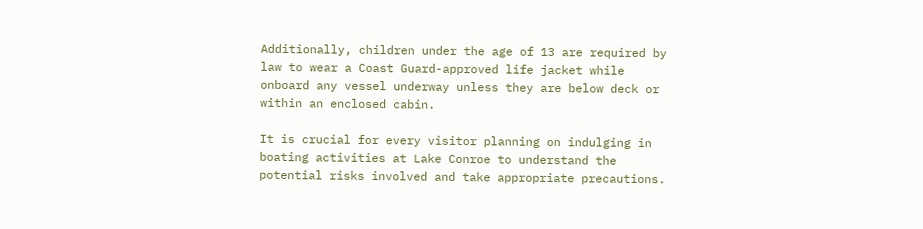Additionally, children under the age of 13 are required by law to wear a Coast Guard-approved life jacket while onboard any vessel underway unless they are below deck or within an enclosed cabin.

It is crucial for every visitor planning on indulging in boating activities at Lake Conroe to understand the potential risks involved and take appropriate precautions.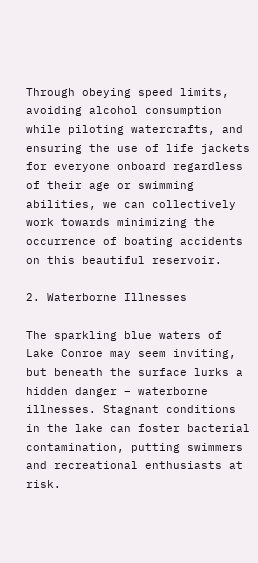Through obeying speed limits, avoiding alcohol consumption while piloting watercrafts, and ensuring the use of life jackets for everyone onboard regardless of their age or swimming abilities, we can collectively work towards minimizing the occurrence of boating accidents on this beautiful reservoir.

2. Waterborne Illnesses

The sparkling blue waters of Lake Conroe may seem inviting, but beneath the surface lurks a hidden danger – waterborne illnesses. Stagnant conditions in the lake can foster bacterial contamination, putting swimmers and recreational enthusiasts at risk.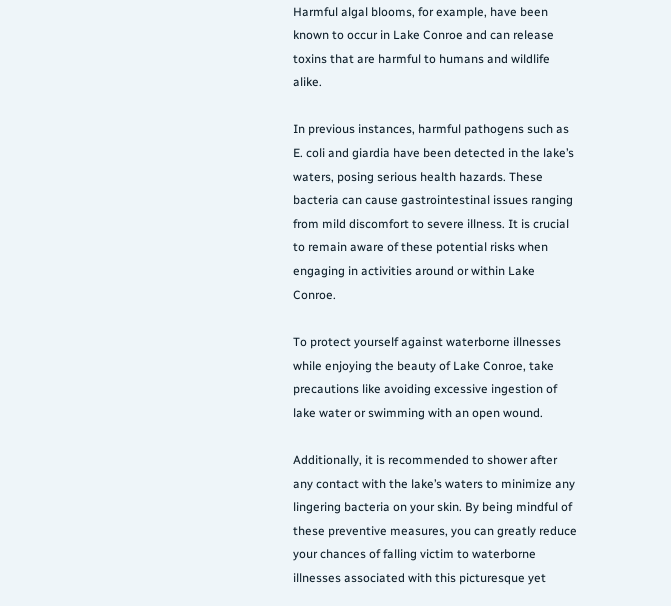Harmful algal blooms, for example, have been known to occur in Lake Conroe and can release toxins that are harmful to humans and wildlife alike.

In previous instances, harmful pathogens such as E. coli and giardia have been detected in the lake’s waters, posing serious health hazards. These bacteria can cause gastrointestinal issues ranging from mild discomfort to severe illness. It is crucial to remain aware of these potential risks when engaging in activities around or within Lake Conroe.

To protect yourself against waterborne illnesses while enjoying the beauty of Lake Conroe, take precautions like avoiding excessive ingestion of lake water or swimming with an open wound.

Additionally, it is recommended to shower after any contact with the lake’s waters to minimize any lingering bacteria on your skin. By being mindful of these preventive measures, you can greatly reduce your chances of falling victim to waterborne illnesses associated with this picturesque yet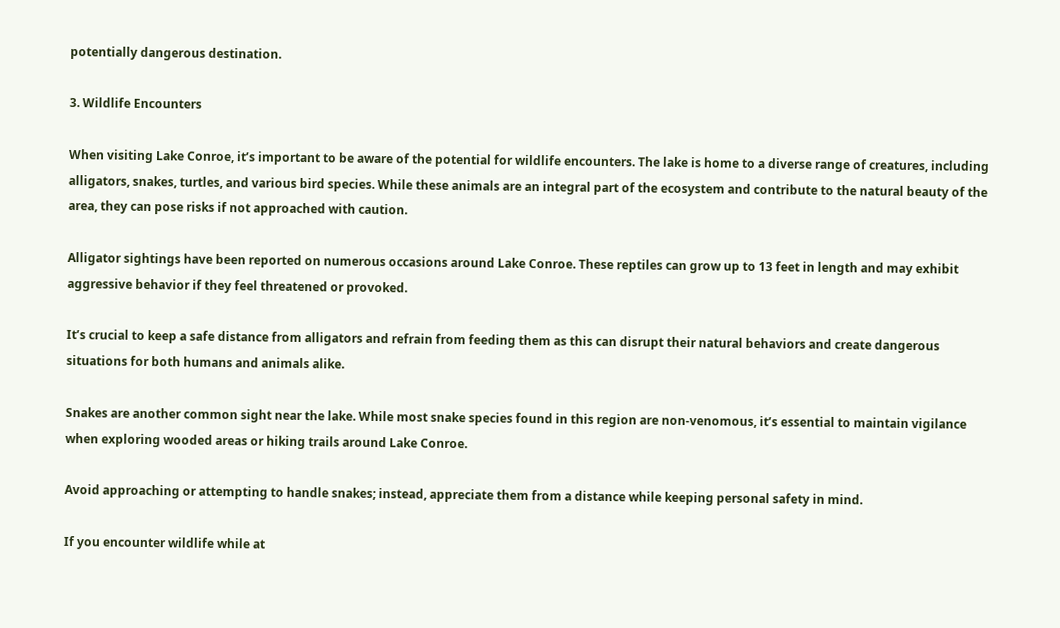potentially dangerous destination.

3. Wildlife Encounters

When visiting Lake Conroe, it’s important to be aware of the potential for wildlife encounters. The lake is home to a diverse range of creatures, including alligators, snakes, turtles, and various bird species. While these animals are an integral part of the ecosystem and contribute to the natural beauty of the area, they can pose risks if not approached with caution.

Alligator sightings have been reported on numerous occasions around Lake Conroe. These reptiles can grow up to 13 feet in length and may exhibit aggressive behavior if they feel threatened or provoked.

It’s crucial to keep a safe distance from alligators and refrain from feeding them as this can disrupt their natural behaviors and create dangerous situations for both humans and animals alike.

Snakes are another common sight near the lake. While most snake species found in this region are non-venomous, it’s essential to maintain vigilance when exploring wooded areas or hiking trails around Lake Conroe.

Avoid approaching or attempting to handle snakes; instead, appreciate them from a distance while keeping personal safety in mind.

If you encounter wildlife while at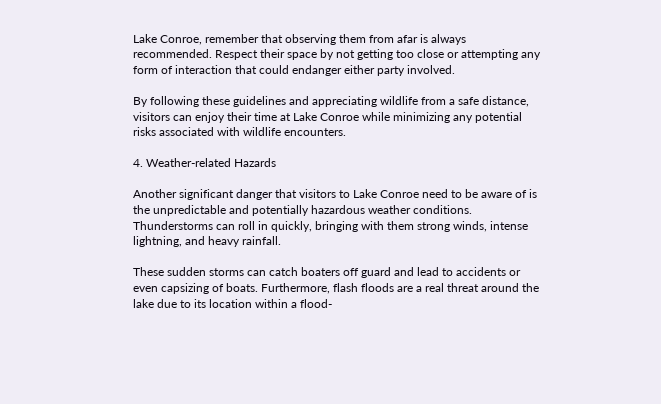Lake Conroe, remember that observing them from afar is always recommended. Respect their space by not getting too close or attempting any form of interaction that could endanger either party involved.

By following these guidelines and appreciating wildlife from a safe distance, visitors can enjoy their time at Lake Conroe while minimizing any potential risks associated with wildlife encounters.

4. Weather-related Hazards

Another significant danger that visitors to Lake Conroe need to be aware of is the unpredictable and potentially hazardous weather conditions. Thunderstorms can roll in quickly, bringing with them strong winds, intense lightning, and heavy rainfall.

These sudden storms can catch boaters off guard and lead to accidents or even capsizing of boats. Furthermore, flash floods are a real threat around the lake due to its location within a flood-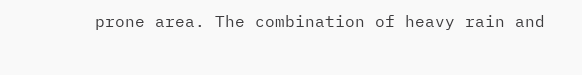prone area. The combination of heavy rain and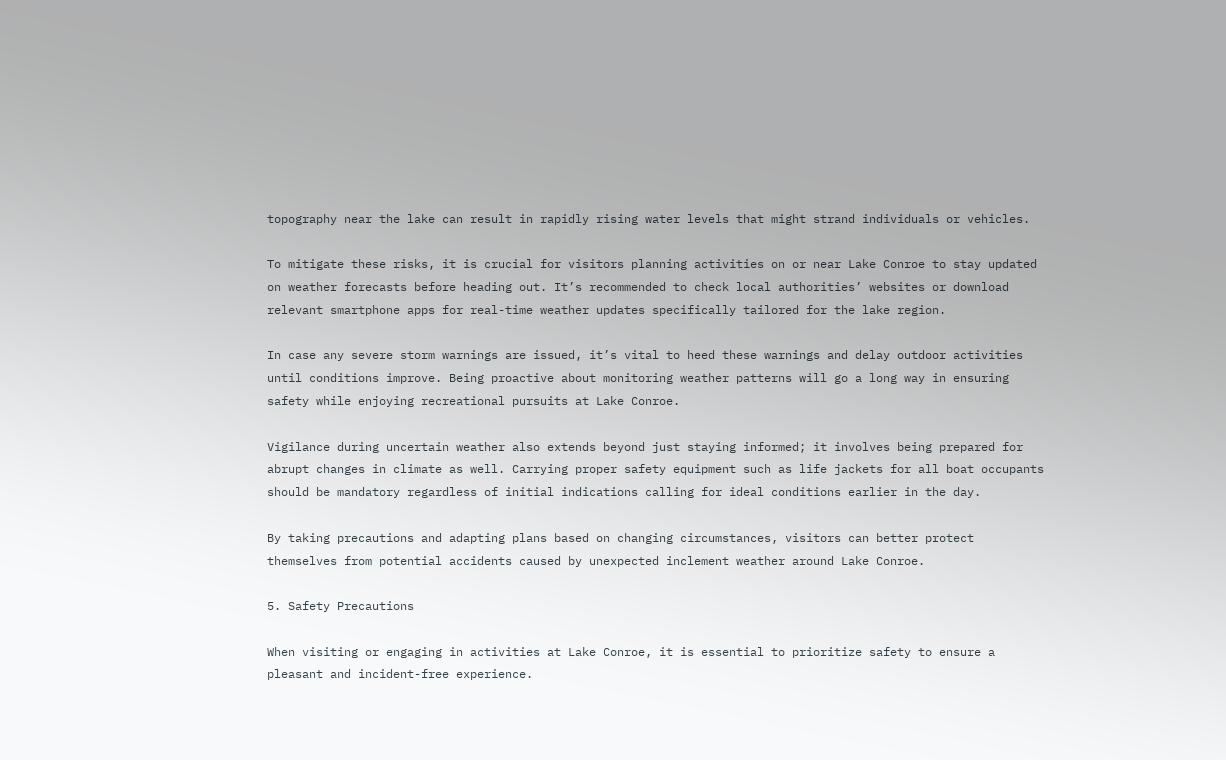topography near the lake can result in rapidly rising water levels that might strand individuals or vehicles.

To mitigate these risks, it is crucial for visitors planning activities on or near Lake Conroe to stay updated on weather forecasts before heading out. It’s recommended to check local authorities’ websites or download relevant smartphone apps for real-time weather updates specifically tailored for the lake region.

In case any severe storm warnings are issued, it’s vital to heed these warnings and delay outdoor activities until conditions improve. Being proactive about monitoring weather patterns will go a long way in ensuring safety while enjoying recreational pursuits at Lake Conroe.

Vigilance during uncertain weather also extends beyond just staying informed; it involves being prepared for abrupt changes in climate as well. Carrying proper safety equipment such as life jackets for all boat occupants should be mandatory regardless of initial indications calling for ideal conditions earlier in the day.

By taking precautions and adapting plans based on changing circumstances, visitors can better protect themselves from potential accidents caused by unexpected inclement weather around Lake Conroe.

5. Safety Precautions

When visiting or engaging in activities at Lake Conroe, it is essential to prioritize safety to ensure a pleasant and incident-free experience.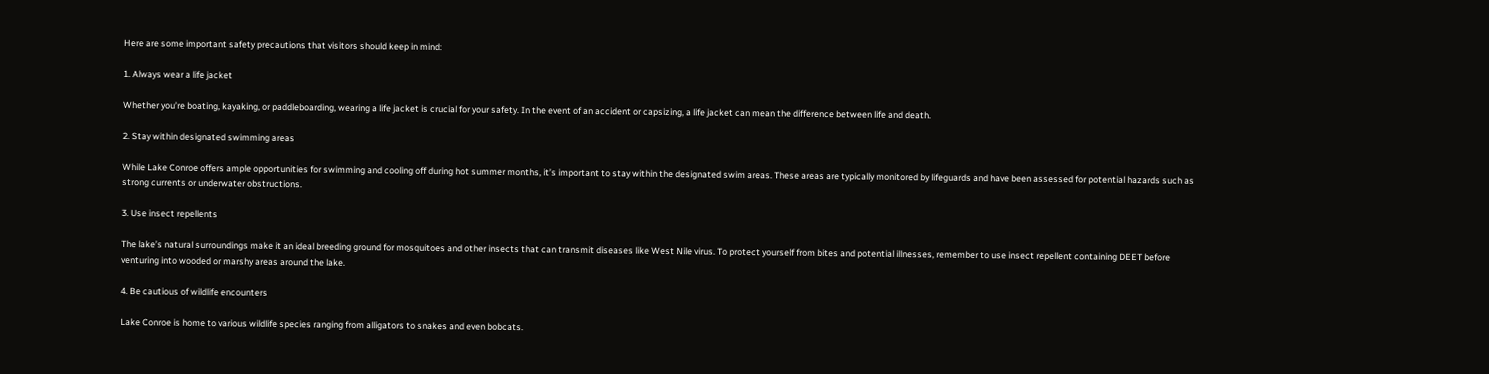Here are some important safety precautions that visitors should keep in mind:

1. Always wear a life jacket

Whether you’re boating, kayaking, or paddleboarding, wearing a life jacket is crucial for your safety. In the event of an accident or capsizing, a life jacket can mean the difference between life and death.

2. Stay within designated swimming areas

While Lake Conroe offers ample opportunities for swimming and cooling off during hot summer months, it’s important to stay within the designated swim areas. These areas are typically monitored by lifeguards and have been assessed for potential hazards such as strong currents or underwater obstructions.

3. Use insect repellents

The lake’s natural surroundings make it an ideal breeding ground for mosquitoes and other insects that can transmit diseases like West Nile virus. To protect yourself from bites and potential illnesses, remember to use insect repellent containing DEET before venturing into wooded or marshy areas around the lake.

4. Be cautious of wildlife encounters

Lake Conroe is home to various wildlife species ranging from alligators to snakes and even bobcats.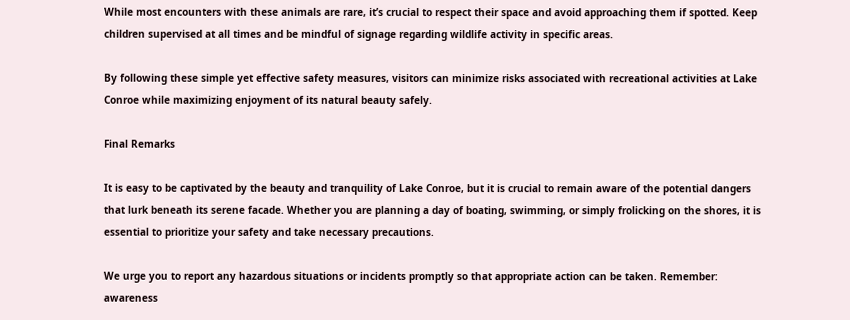While most encounters with these animals are rare, it’s crucial to respect their space and avoid approaching them if spotted. Keep children supervised at all times and be mindful of signage regarding wildlife activity in specific areas.

By following these simple yet effective safety measures, visitors can minimize risks associated with recreational activities at Lake Conroe while maximizing enjoyment of its natural beauty safely.

Final Remarks

It is easy to be captivated by the beauty and tranquility of Lake Conroe, but it is crucial to remain aware of the potential dangers that lurk beneath its serene facade. Whether you are planning a day of boating, swimming, or simply frolicking on the shores, it is essential to prioritize your safety and take necessary precautions.

We urge you to report any hazardous situations or incidents promptly so that appropriate action can be taken. Remember: awareness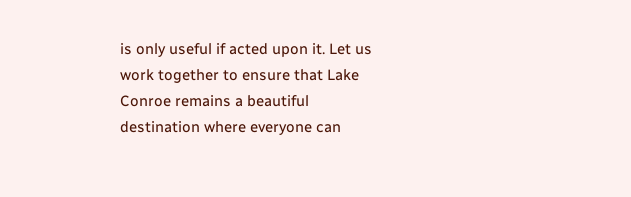is only useful if acted upon it. Let us work together to ensure that Lake Conroe remains a beautiful destination where everyone can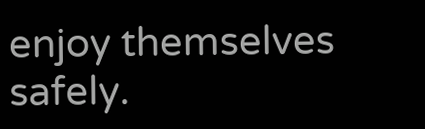enjoy themselves safely.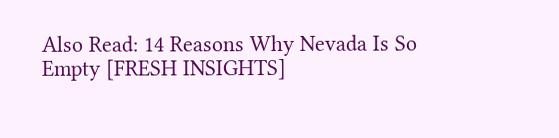Also Read: 14 Reasons Why Nevada Is So Empty [FRESH INSIGHTS]